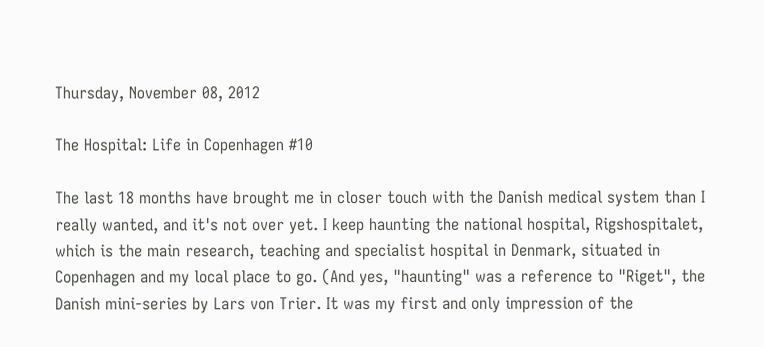Thursday, November 08, 2012

The Hospital: Life in Copenhagen #10

The last 18 months have brought me in closer touch with the Danish medical system than I really wanted, and it's not over yet. I keep haunting the national hospital, Rigshospitalet, which is the main research, teaching and specialist hospital in Denmark, situated in Copenhagen and my local place to go. (And yes, "haunting" was a reference to "Riget", the Danish mini-series by Lars von Trier. It was my first and only impression of the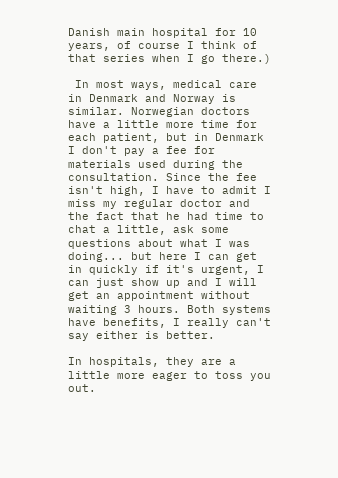Danish main hospital for 10 years, of course I think of that series when I go there.)

 In most ways, medical care in Denmark and Norway is similar. Norwegian doctors have a little more time for each patient, but in Denmark I don't pay a fee for materials used during the consultation. Since the fee isn't high, I have to admit I miss my regular doctor and the fact that he had time to chat a little, ask some questions about what I was doing... but here I can get in quickly if it's urgent, I can just show up and I will get an appointment without waiting 3 hours. Both systems have benefits, I really can't say either is better.

In hospitals, they are a little more eager to toss you out.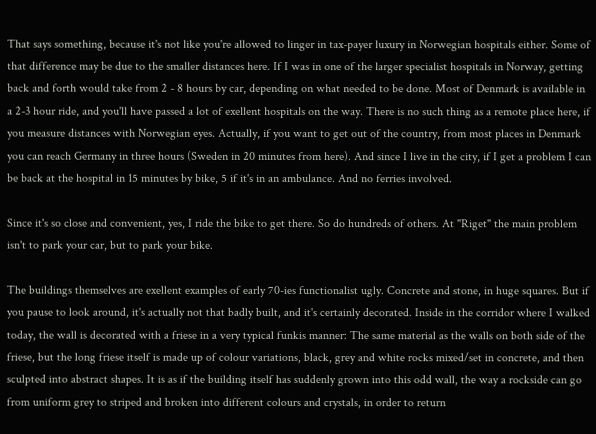That says something, because it's not like you're allowed to linger in tax-payer luxury in Norwegian hospitals either. Some of that difference may be due to the smaller distances here. If I was in one of the larger specialist hospitals in Norway, getting back and forth would take from 2 - 8 hours by car, depending on what needed to be done. Most of Denmark is available in a 2-3 hour ride, and you'll have passed a lot of exellent hospitals on the way. There is no such thing as a remote place here, if you measure distances with Norwegian eyes. Actually, if you want to get out of the country, from most places in Denmark you can reach Germany in three hours (Sweden in 20 minutes from here). And since I live in the city, if I get a problem I can be back at the hospital in 15 minutes by bike, 5 if it's in an ambulance. And no ferries involved.

Since it's so close and convenient, yes, I ride the bike to get there. So do hundreds of others. At "Riget" the main problem isn't to park your car, but to park your bike.

The buildings themselves are exellent examples of early 70-ies functionalist ugly. Concrete and stone, in huge squares. But if you pause to look around, it's actually not that badly built, and it's certainly decorated. Inside in the corridor where I walked today, the wall is decorated with a friese in a very typical funkis manner: The same material as the walls on both side of the friese, but the long friese itself is made up of colour variations, black, grey and white rocks mixed/set in concrete, and then sculpted into abstract shapes. It is as if the building itself has suddenly grown into this odd wall, the way a rockside can go from uniform grey to striped and broken into different colours and crystals, in order to return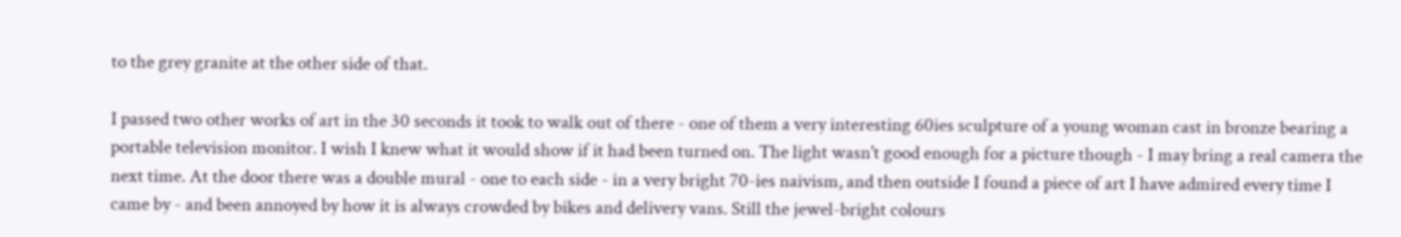to the grey granite at the other side of that.

I passed two other works of art in the 30 seconds it took to walk out of there - one of them a very interesting 60ies sculpture of a young woman cast in bronze bearing a portable television monitor. I wish I knew what it would show if it had been turned on. The light wasn't good enough for a picture though - I may bring a real camera the next time. At the door there was a double mural - one to each side - in a very bright 70-ies naivism, and then outside I found a piece of art I have admired every time I came by - and been annoyed by how it is always crowded by bikes and delivery vans. Still the jewel-bright colours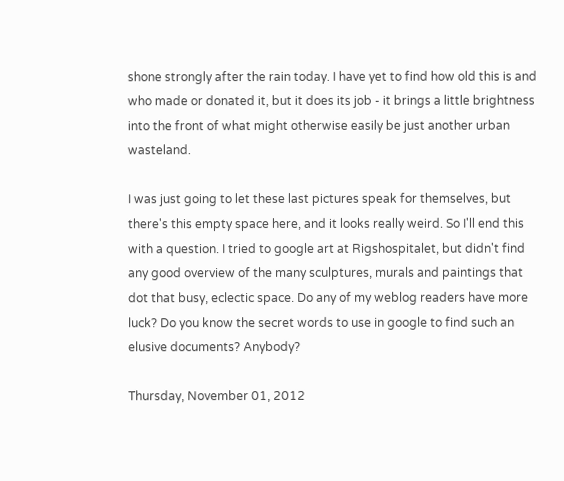shone strongly after the rain today. I have yet to find how old this is and who made or donated it, but it does its job - it brings a little brightness into the front of what might otherwise easily be just another urban wasteland.

I was just going to let these last pictures speak for themselves, but there's this empty space here, and it looks really weird. So I'll end this with a question. I tried to google art at Rigshospitalet, but didn't find any good overview of the many sculptures, murals and paintings that dot that busy, eclectic space. Do any of my weblog readers have more luck? Do you know the secret words to use in google to find such an elusive documents? Anybody?

Thursday, November 01, 2012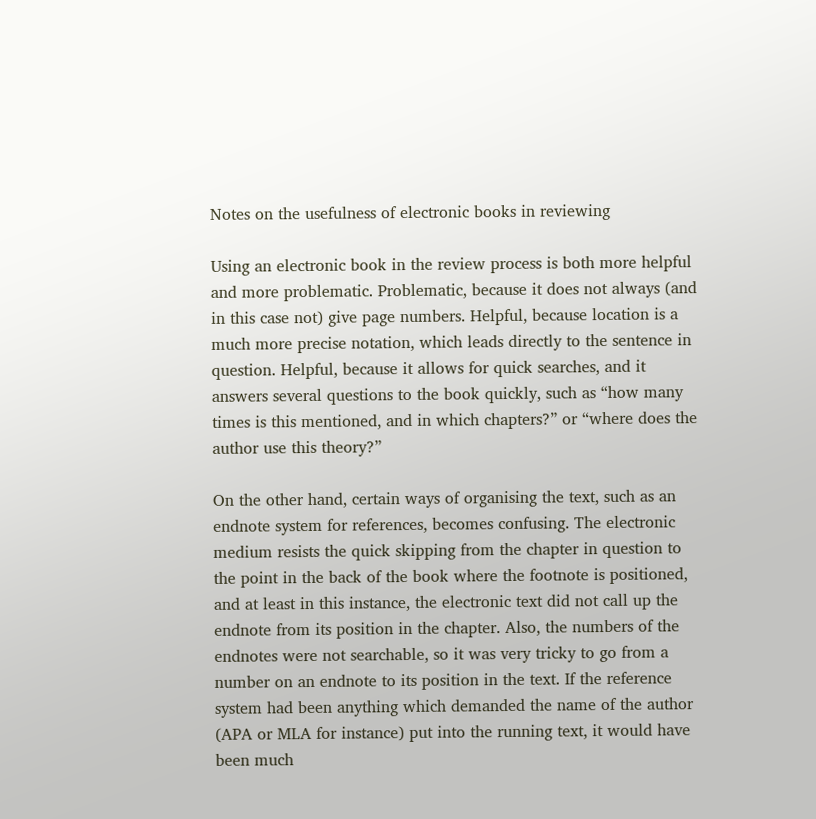Notes on the usefulness of electronic books in reviewing

Using an electronic book in the review process is both more helpful and more problematic. Problematic, because it does not always (and in this case not) give page numbers. Helpful, because location is a much more precise notation, which leads directly to the sentence in question. Helpful, because it allows for quick searches, and it answers several questions to the book quickly, such as “how many times is this mentioned, and in which chapters?” or “where does the author use this theory?”

On the other hand, certain ways of organising the text, such as an endnote system for references, becomes confusing. The electronic medium resists the quick skipping from the chapter in question to the point in the back of the book where the footnote is positioned, and at least in this instance, the electronic text did not call up the endnote from its position in the chapter. Also, the numbers of the endnotes were not searchable, so it was very tricky to go from a number on an endnote to its position in the text. If the reference system had been anything which demanded the name of the author (APA or MLA for instance) put into the running text, it would have been much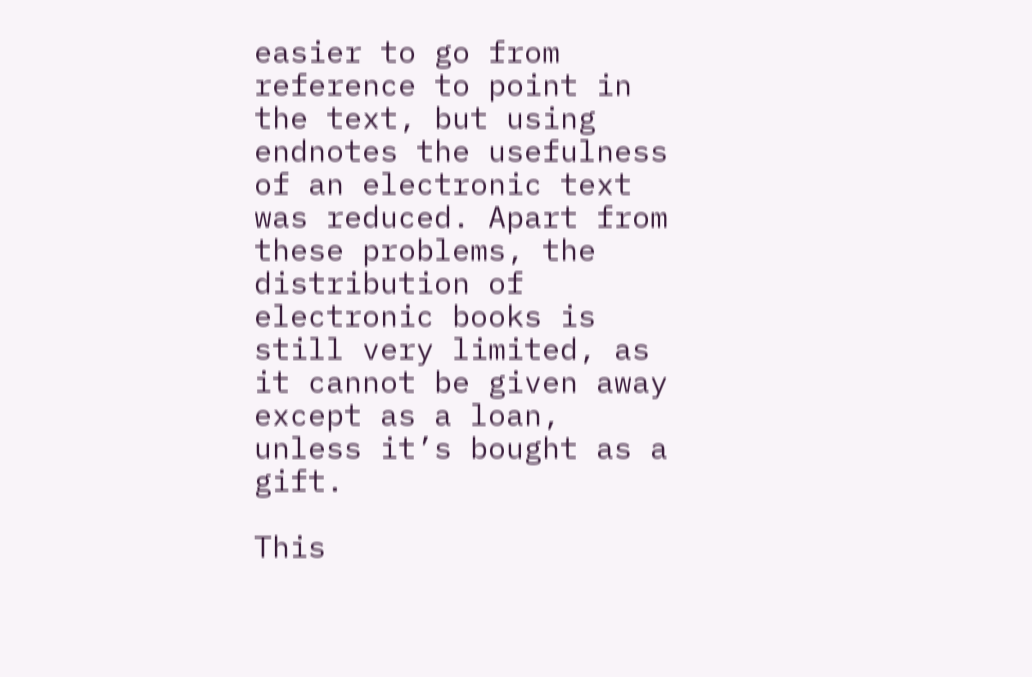easier to go from reference to point in the text, but using endnotes the usefulness of an electronic text was reduced. Apart from these problems, the distribution of electronic books is still very limited, as it cannot be given away except as a loan, unless it’s bought as a gift.

This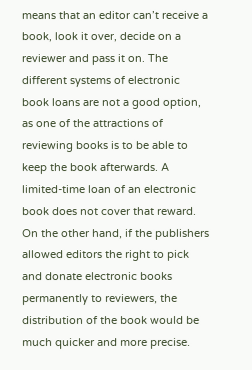means that an editor can’t receive a book, look it over, decide on a reviewer and pass it on. The different systems of electronic book loans are not a good option, as one of the attractions of reviewing books is to be able to keep the book afterwards. A limited-time loan of an electronic book does not cover that reward. On the other hand, if the publishers allowed editors the right to pick and donate electronic books permanently to reviewers, the distribution of the book would be much quicker and more precise.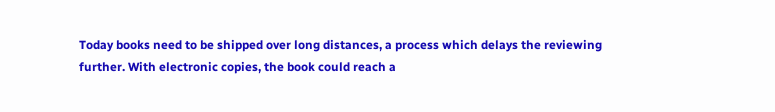Today books need to be shipped over long distances, a process which delays the reviewing further. With electronic copies, the book could reach a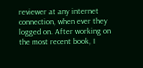reviewer at any internet connection, when ever they logged on. After working on the most recent book, I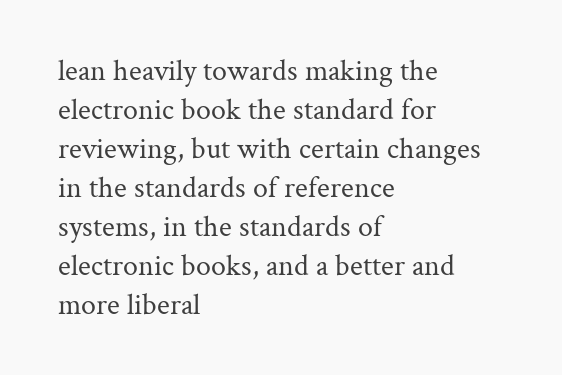lean heavily towards making the electronic book the standard for reviewing, but with certain changes in the standards of reference systems, in the standards of electronic books, and a better and more liberal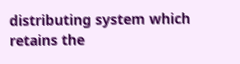distributing system which retains the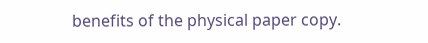benefits of the physical paper copy.